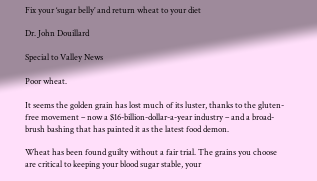Fix your ‘sugar belly’ and return wheat to your diet

Dr. John Douillard

Special to Valley News

Poor wheat.

It seems the golden grain has lost much of its luster, thanks to the gluten-free movement – now a $16-billion-dollar-a-year industry – and a broad-brush bashing that has painted it as the latest food demon.

Wheat has been found guilty without a fair trial. The grains you choose are critical to keeping your blood sugar stable, your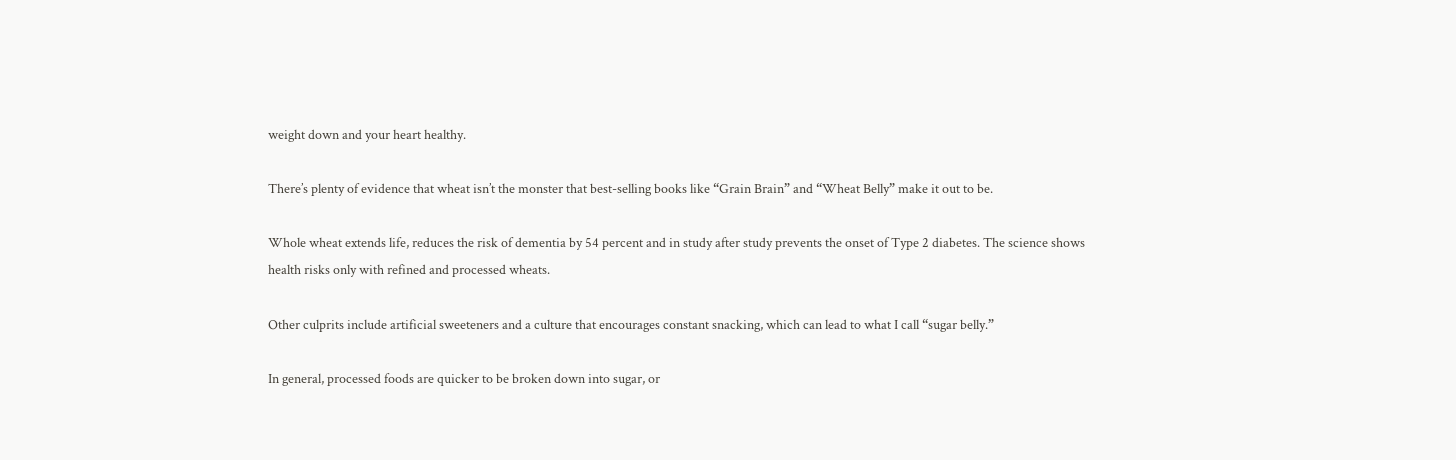weight down and your heart healthy.

There’s plenty of evidence that wheat isn’t the monster that best-selling books like “Grain Brain” and “Wheat Belly” make it out to be.

Whole wheat extends life, reduces the risk of dementia by 54 percent and in study after study prevents the onset of Type 2 diabetes. The science shows health risks only with refined and processed wheats.

Other culprits include artificial sweeteners and a culture that encourages constant snacking, which can lead to what I call “sugar belly.”

In general, processed foods are quicker to be broken down into sugar, or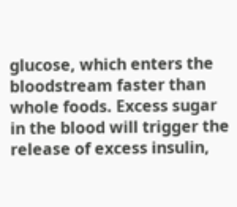glucose, which enters the bloodstream faster than whole foods. Excess sugar in the blood will trigger the release of excess insulin,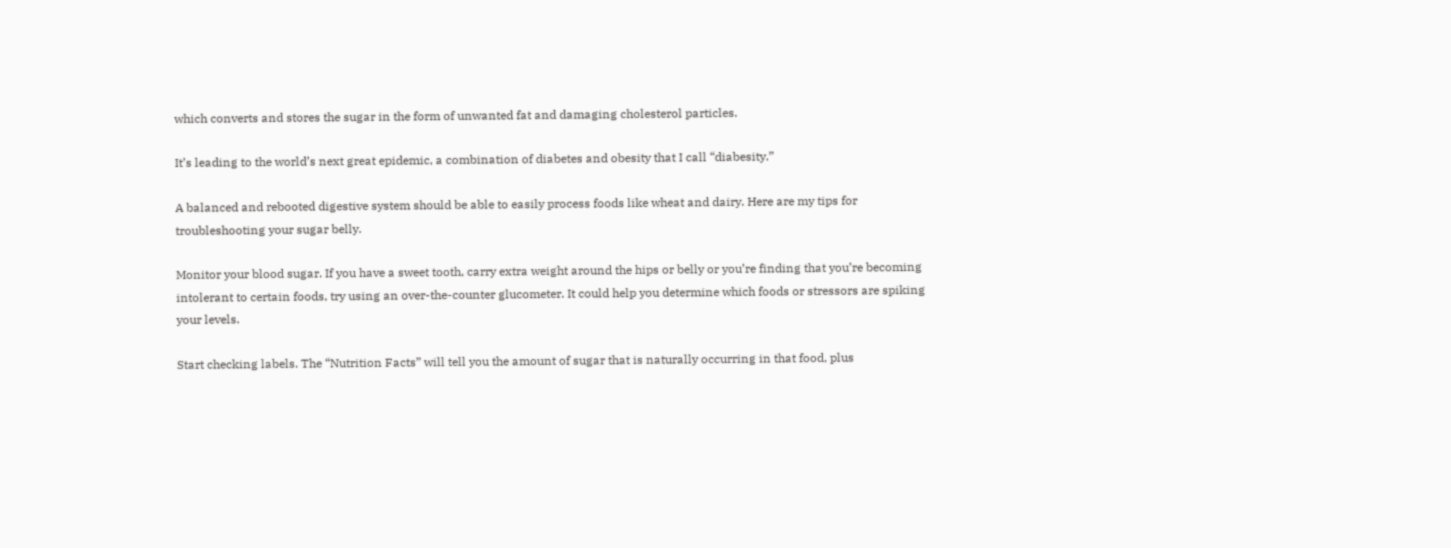which converts and stores the sugar in the form of unwanted fat and damaging cholesterol particles.

It’s leading to the world’s next great epidemic, a combination of diabetes and obesity that I call “diabesity.”

A balanced and rebooted digestive system should be able to easily process foods like wheat and dairy. Here are my tips for troubleshooting your sugar belly.

Monitor your blood sugar. If you have a sweet tooth, carry extra weight around the hips or belly or you’re finding that you’re becoming intolerant to certain foods, try using an over-the-counter glucometer. It could help you determine which foods or stressors are spiking your levels.

Start checking labels. The “Nutrition Facts” will tell you the amount of sugar that is naturally occurring in that food, plus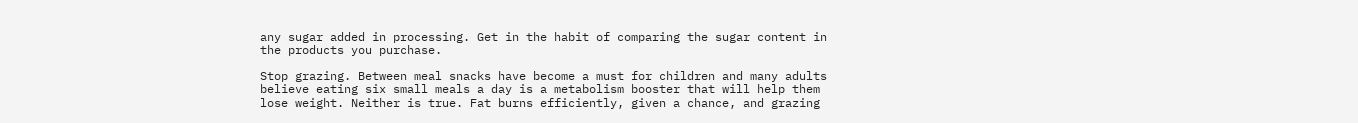any sugar added in processing. Get in the habit of comparing the sugar content in the products you purchase.

Stop grazing. Between meal snacks have become a must for children and many adults believe eating six small meals a day is a metabolism booster that will help them lose weight. Neither is true. Fat burns efficiently, given a chance, and grazing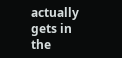actually gets in the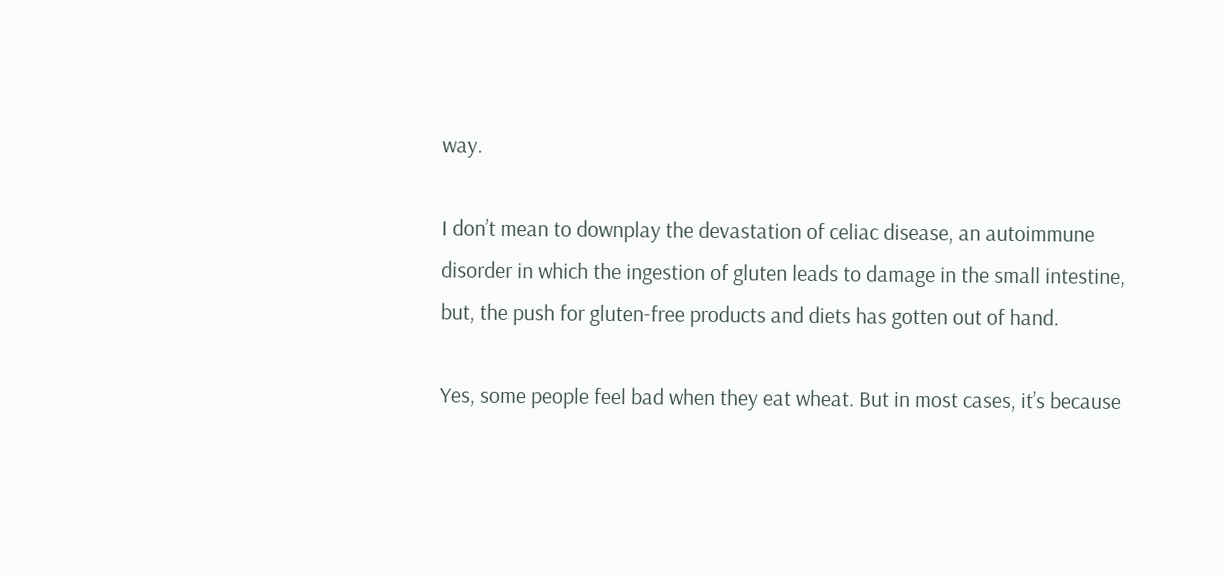way.

I don’t mean to downplay the devastation of celiac disease, an autoimmune disorder in which the ingestion of gluten leads to damage in the small intestine, but, the push for gluten-free products and diets has gotten out of hand.

Yes, some people feel bad when they eat wheat. But in most cases, it’s because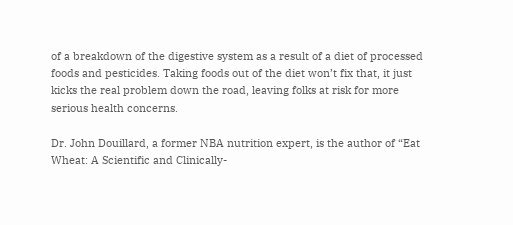of a breakdown of the digestive system as a result of a diet of processed foods and pesticides. Taking foods out of the diet won’t fix that, it just kicks the real problem down the road, leaving folks at risk for more serious health concerns.

Dr. John Douillard, a former NBA nutrition expert, is the author of “Eat Wheat: A Scientific and Clinically-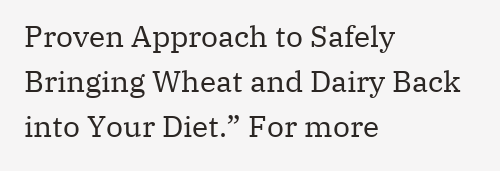Proven Approach to Safely Bringing Wheat and Dairy Back into Your Diet.” For more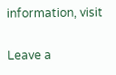information, visit

Leave a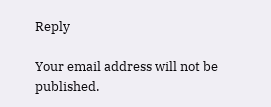Reply

Your email address will not be published.